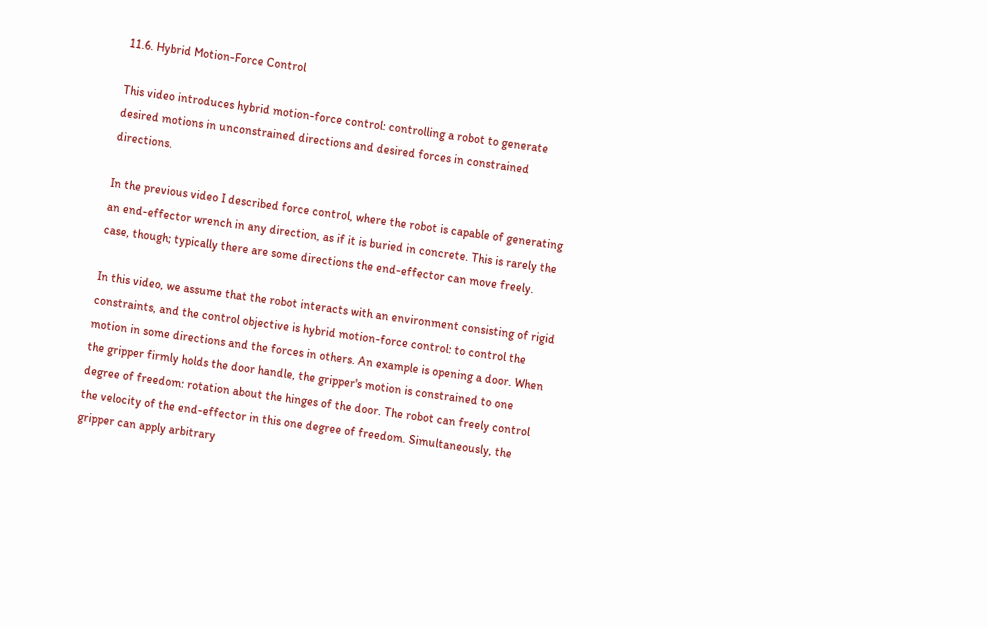11.6. Hybrid Motion-Force Control

This video introduces hybrid motion-force control: controlling a robot to generate desired motions in unconstrained directions and desired forces in constrained directions.

In the previous video I described force control, where the robot is capable of generating an end-effector wrench in any direction, as if it is buried in concrete. This is rarely the case, though; typically there are some directions the end-effector can move freely.

In this video, we assume that the robot interacts with an environment consisting of rigid constraints, and the control objective is hybrid motion-force control: to control the motion in some directions and the forces in others. An example is opening a door. When the gripper firmly holds the door handle, the gripper's motion is constrained to one degree of freedom: rotation about the hinges of the door. The robot can freely control the velocity of the end-effector in this one degree of freedom. Simultaneously, the gripper can apply arbitrary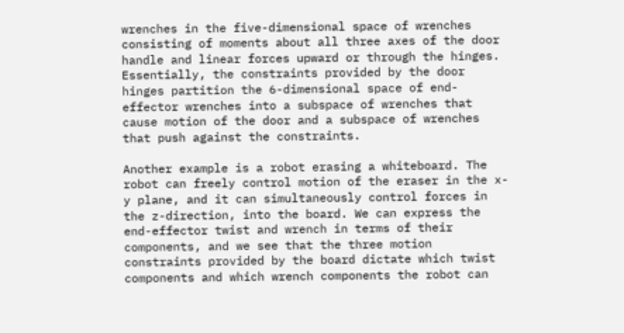wrenches in the five-dimensional space of wrenches consisting of moments about all three axes of the door handle and linear forces upward or through the hinges. Essentially, the constraints provided by the door hinges partition the 6-dimensional space of end-effector wrenches into a subspace of wrenches that cause motion of the door and a subspace of wrenches that push against the constraints.

Another example is a robot erasing a whiteboard. The robot can freely control motion of the eraser in the x-y plane, and it can simultaneously control forces in the z-direction, into the board. We can express the end-effector twist and wrench in terms of their components, and we see that the three motion constraints provided by the board dictate which twist components and which wrench components the robot can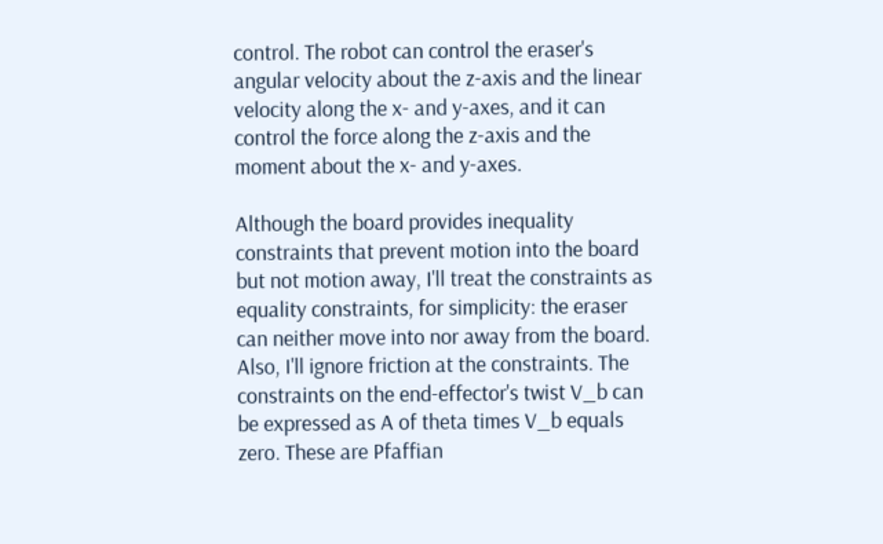control. The robot can control the eraser's angular velocity about the z-axis and the linear velocity along the x- and y-axes, and it can control the force along the z-axis and the moment about the x- and y-axes.

Although the board provides inequality constraints that prevent motion into the board but not motion away, I'll treat the constraints as equality constraints, for simplicity: the eraser can neither move into nor away from the board. Also, I'll ignore friction at the constraints. The constraints on the end-effector's twist V_b can be expressed as A of theta times V_b equals zero. These are Pfaffian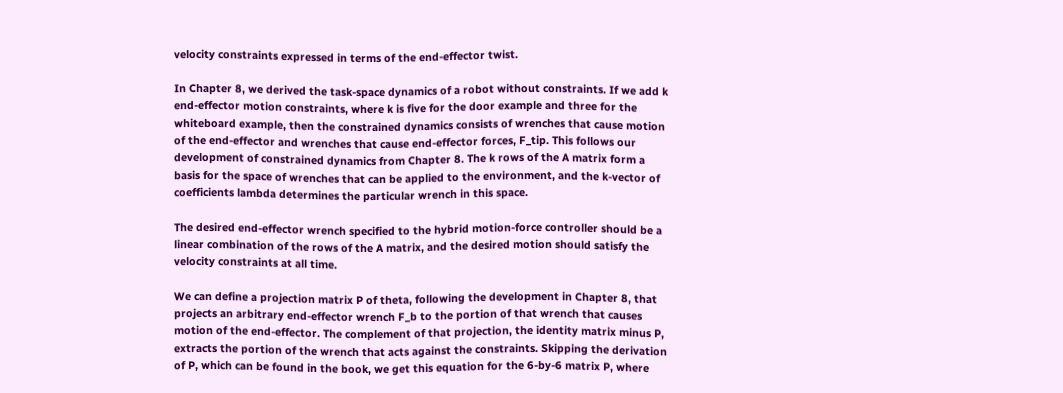velocity constraints expressed in terms of the end-effector twist.

In Chapter 8, we derived the task-space dynamics of a robot without constraints. If we add k end-effector motion constraints, where k is five for the door example and three for the whiteboard example, then the constrained dynamics consists of wrenches that cause motion of the end-effector and wrenches that cause end-effector forces, F_tip. This follows our development of constrained dynamics from Chapter 8. The k rows of the A matrix form a basis for the space of wrenches that can be applied to the environment, and the k-vector of coefficients lambda determines the particular wrench in this space.

The desired end-effector wrench specified to the hybrid motion-force controller should be a linear combination of the rows of the A matrix, and the desired motion should satisfy the velocity constraints at all time.

We can define a projection matrix P of theta, following the development in Chapter 8, that projects an arbitrary end-effector wrench F_b to the portion of that wrench that causes motion of the end-effector. The complement of that projection, the identity matrix minus P, extracts the portion of the wrench that acts against the constraints. Skipping the derivation of P, which can be found in the book, we get this equation for the 6-by-6 matrix P, where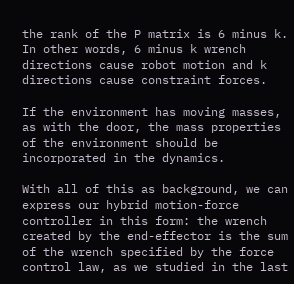the rank of the P matrix is 6 minus k. In other words, 6 minus k wrench directions cause robot motion and k directions cause constraint forces.

If the environment has moving masses, as with the door, the mass properties of the environment should be incorporated in the dynamics.

With all of this as background, we can express our hybrid motion-force controller in this form: the wrench created by the end-effector is the sum of the wrench specified by the force control law, as we studied in the last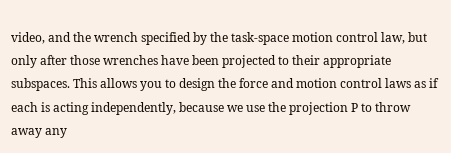video, and the wrench specified by the task-space motion control law, but only after those wrenches have been projected to their appropriate subspaces. This allows you to design the force and motion control laws as if each is acting independently, because we use the projection P to throw away any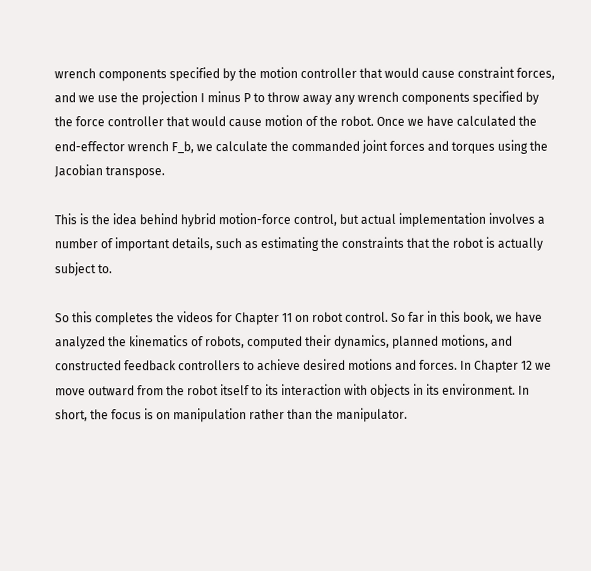wrench components specified by the motion controller that would cause constraint forces, and we use the projection I minus P to throw away any wrench components specified by the force controller that would cause motion of the robot. Once we have calculated the end-effector wrench F_b, we calculate the commanded joint forces and torques using the Jacobian transpose.

This is the idea behind hybrid motion-force control, but actual implementation involves a number of important details, such as estimating the constraints that the robot is actually subject to.

So this completes the videos for Chapter 11 on robot control. So far in this book, we have analyzed the kinematics of robots, computed their dynamics, planned motions, and constructed feedback controllers to achieve desired motions and forces. In Chapter 12 we move outward from the robot itself to its interaction with objects in its environment. In short, the focus is on manipulation rather than the manipulator.